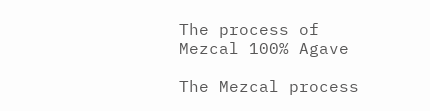The process of Mezcal 100% Agave

The Mezcal process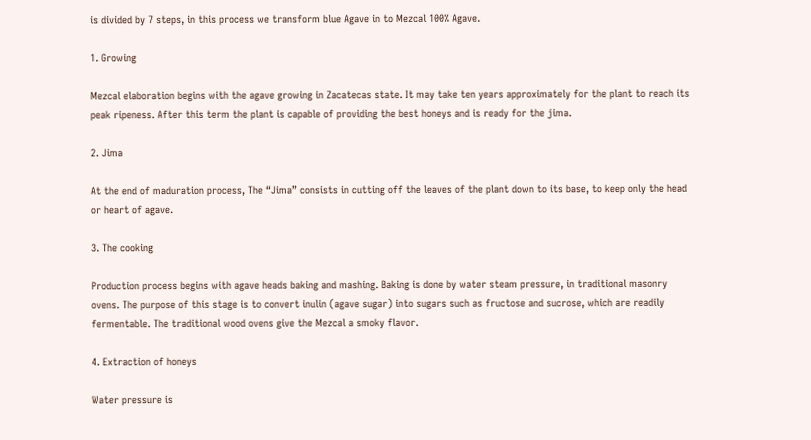is divided by 7 steps, in this process we transform blue Agave in to Mezcal 100% Agave.

1. Growing

Mezcal elaboration begins with the agave growing in Zacatecas state. It may take ten years approximately for the plant to reach its peak ripeness. After this term the plant is capable of providing the best honeys and is ready for the jima.

2. Jima

At the end of maduration process, The “Jima” consists in cutting off the leaves of the plant down to its base, to keep only the head or heart of agave.

3. The cooking

Production process begins with agave heads baking and mashing. Baking is done by water steam pressure, in traditional masonry ovens. The purpose of this stage is to convert inulin (agave sugar) into sugars such as fructose and sucrose, which are readily fermentable. The traditional wood ovens give the Mezcal a smoky flavor.

4. Extraction of honeys

Water pressure is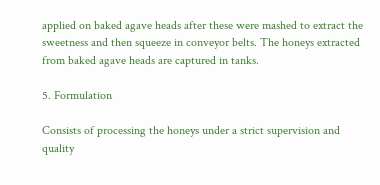applied on baked agave heads after these were mashed to extract the sweetness and then squeeze in conveyor belts. The honeys extracted from baked agave heads are captured in tanks.

5. Formulation

Consists of processing the honeys under a strict supervision and quality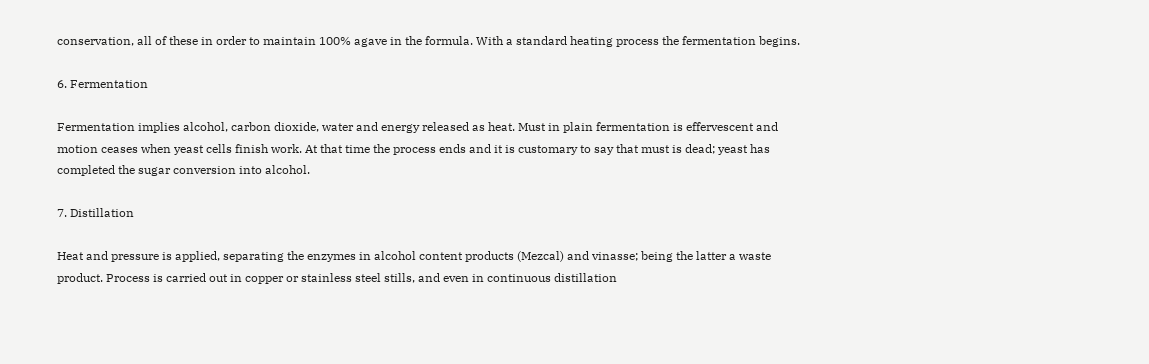conservation, all of these in order to maintain 100% agave in the formula. With a standard heating process the fermentation begins.

6. Fermentation

Fermentation implies alcohol, carbon dioxide, water and energy released as heat. Must in plain fermentation is effervescent and motion ceases when yeast cells finish work. At that time the process ends and it is customary to say that must is dead; yeast has completed the sugar conversion into alcohol.

7. Distillation

Heat and pressure is applied, separating the enzymes in alcohol content products (Mezcal) and vinasse; being the latter a waste product. Process is carried out in copper or stainless steel stills, and even in continuous distillation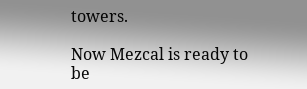towers.

Now Mezcal is ready to be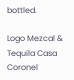bottled.

Logo Mezcal & Tequila Casa Coronel